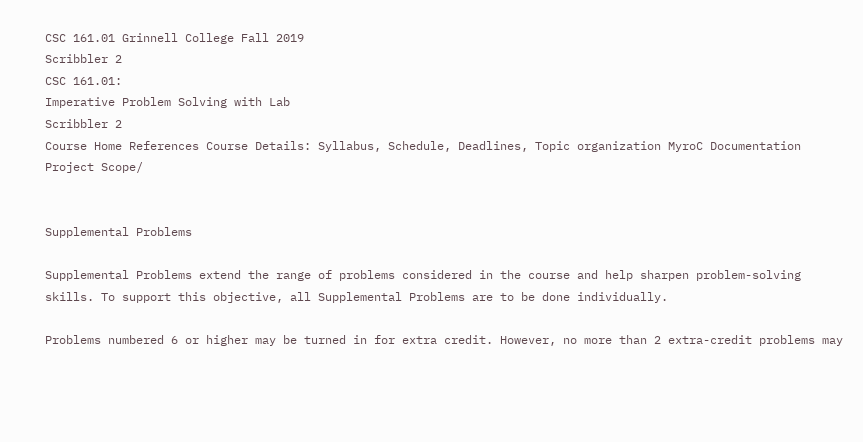CSC 161.01 Grinnell College Fall 2019
Scribbler 2
CSC 161.01:
Imperative Problem Solving with Lab
Scribbler 2
Course Home References Course Details: Syllabus, Schedule, Deadlines, Topic organization MyroC Documentation Project Scope/


Supplemental Problems

Supplemental Problems extend the range of problems considered in the course and help sharpen problem-solving skills. To support this objective, all Supplemental Problems are to be done individually.

Problems numbered 6 or higher may be turned in for extra credit. However, no more than 2 extra-credit problems may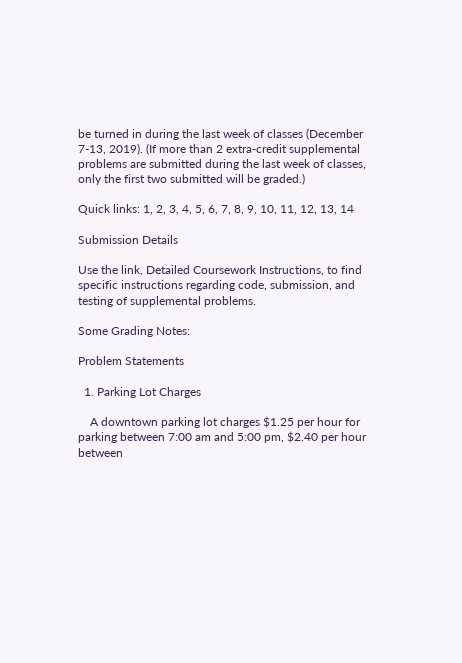be turned in during the last week of classes (December 7-13, 2019). (If more than 2 extra-credit supplemental problems are submitted during the last week of classes, only the first two submitted will be graded.)

Quick links: 1, 2, 3, 4, 5, 6, 7, 8, 9, 10, 11, 12, 13, 14

Submission Details

Use the link, Detailed Coursework Instructions, to find specific instructions regarding code, submission, and testing of supplemental problems.

Some Grading Notes:

Problem Statements

  1. Parking Lot Charges

    A downtown parking lot charges $1.25 per hour for parking between 7:00 am and 5:00 pm, $2.40 per hour between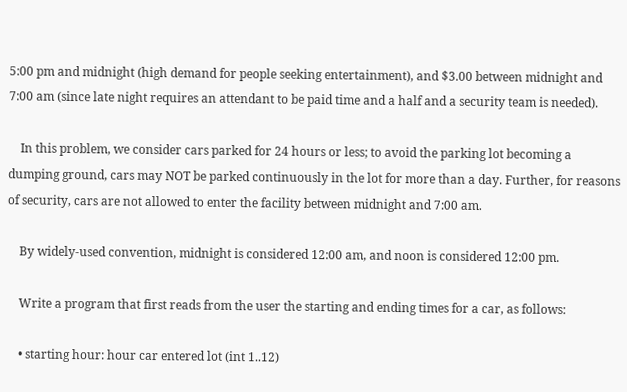5:00 pm and midnight (high demand for people seeking entertainment), and $3.00 between midnight and 7:00 am (since late night requires an attendant to be paid time and a half and a security team is needed).

    In this problem, we consider cars parked for 24 hours or less; to avoid the parking lot becoming a dumping ground, cars may NOT be parked continuously in the lot for more than a day. Further, for reasons of security, cars are not allowed to enter the facility between midnight and 7:00 am.

    By widely-used convention, midnight is considered 12:00 am, and noon is considered 12:00 pm.

    Write a program that first reads from the user the starting and ending times for a car, as follows:

    • starting hour: hour car entered lot (int 1..12)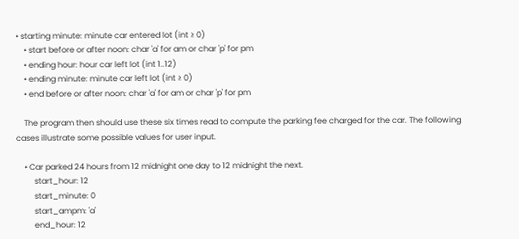• starting minute: minute car entered lot (int ≥ 0)
    • start before or after noon: char 'a' for am or char 'p' for pm
    • ending hour: hour car left lot (int 1..12)
    • ending minute: minute car left lot (int ≥ 0)
    • end before or after noon: char 'a' for am or char 'p' for pm

    The program then should use these six times read to compute the parking fee charged for the car. The following cases illustrate some possible values for user input.

    • Car parked 24 hours from 12 midnight one day to 12 midnight the next.
         start_hour: 12
         start_minute: 0
         start_ampm: 'a'
         end_hour: 12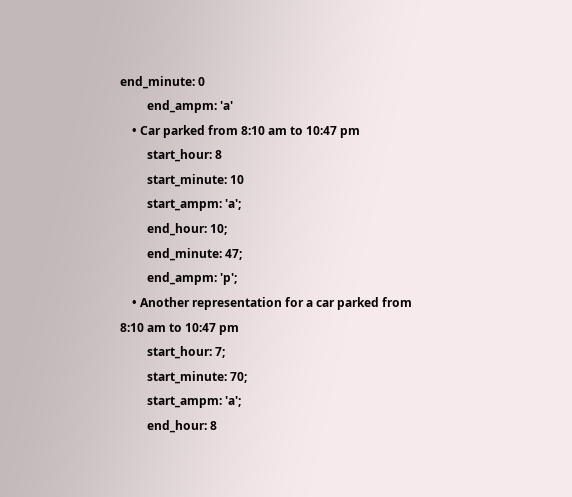end_minute: 0
         end_ampm: 'a'
    • Car parked from 8:10 am to 10:47 pm
         start_hour: 8
         start_minute: 10
         start_ampm: 'a';
         end_hour: 10;
         end_minute: 47;
         end_ampm: 'p';
    • Another representation for a car parked from 8:10 am to 10:47 pm
         start_hour: 7;
         start_minute: 70;
         start_ampm: 'a';
         end_hour: 8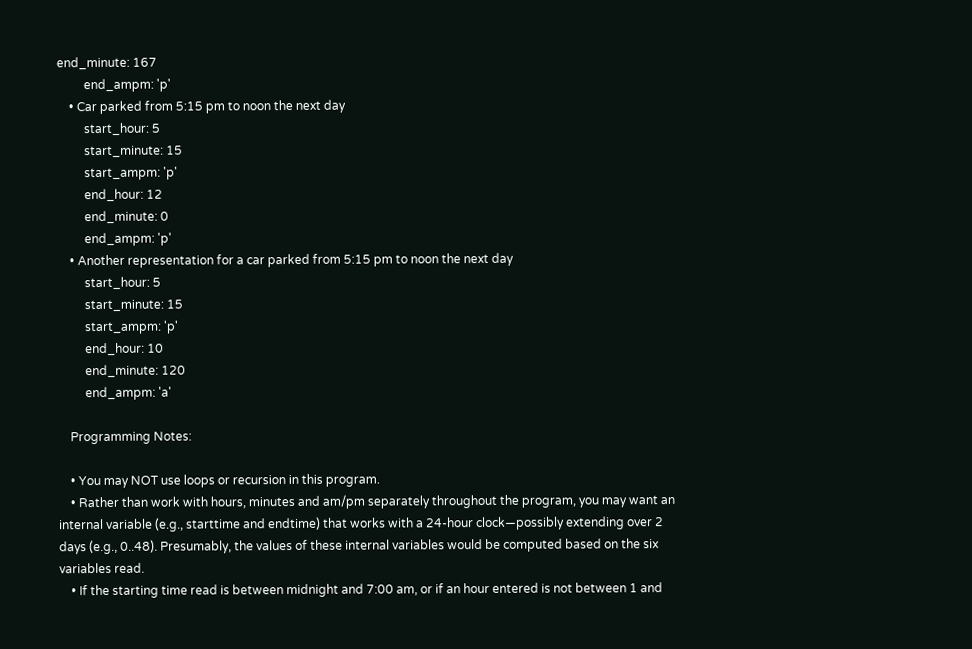end_minute: 167
         end_ampm: 'p'
    • Car parked from 5:15 pm to noon the next day
         start_hour: 5
         start_minute: 15
         start_ampm: 'p'
         end_hour: 12
         end_minute: 0
         end_ampm: 'p'
    • Another representation for a car parked from 5:15 pm to noon the next day
         start_hour: 5
         start_minute: 15
         start_ampm: 'p'
         end_hour: 10
         end_minute: 120
         end_ampm: 'a'

    Programming Notes:

    • You may NOT use loops or recursion in this program.
    • Rather than work with hours, minutes and am/pm separately throughout the program, you may want an internal variable (e.g., starttime and endtime) that works with a 24-hour clock—possibly extending over 2 days (e.g., 0..48). Presumably, the values of these internal variables would be computed based on the six variables read.
    • If the starting time read is between midnight and 7:00 am, or if an hour entered is not between 1 and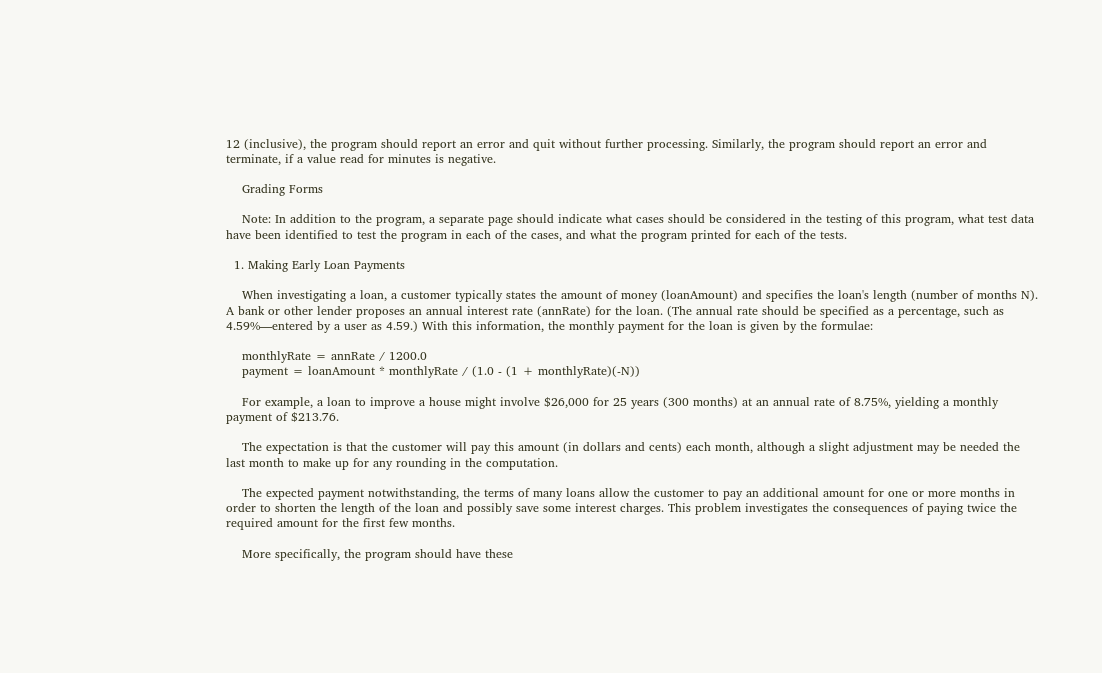12 (inclusive), the program should report an error and quit without further processing. Similarly, the program should report an error and terminate, if a value read for minutes is negative.

    Grading Forms

    Note: In addition to the program, a separate page should indicate what cases should be considered in the testing of this program, what test data have been identified to test the program in each of the cases, and what the program printed for each of the tests.

  1. Making Early Loan Payments

    When investigating a loan, a customer typically states the amount of money (loanAmount) and specifies the loan's length (number of months N). A bank or other lender proposes an annual interest rate (annRate) for the loan. (The annual rate should be specified as a percentage, such as 4.59%—entered by a user as 4.59.) With this information, the monthly payment for the loan is given by the formulae:

    monthlyRate = annRate / 1200.0
    payment = loanAmount * monthlyRate / (1.0 - (1 + monthlyRate)(-N))

    For example, a loan to improve a house might involve $26,000 for 25 years (300 months) at an annual rate of 8.75%, yielding a monthly payment of $213.76.

    The expectation is that the customer will pay this amount (in dollars and cents) each month, although a slight adjustment may be needed the last month to make up for any rounding in the computation.

    The expected payment notwithstanding, the terms of many loans allow the customer to pay an additional amount for one or more months in order to shorten the length of the loan and possibly save some interest charges. This problem investigates the consequences of paying twice the required amount for the first few months.

    More specifically, the program should have these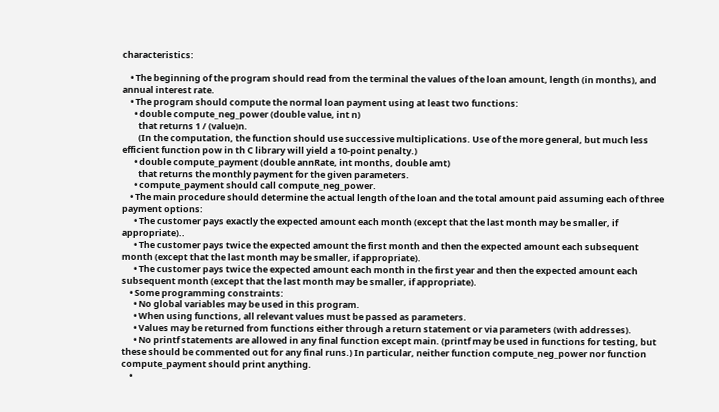characteristics:

    • The beginning of the program should read from the terminal the values of the loan amount, length (in months), and annual interest rate.
    • The program should compute the normal loan payment using at least two functions:
      • double compute_neg_power (double value, int n)
        that returns 1 / (value)n.
        (In the computation, the function should use successive multiplications. Use of the more general, but much less efficient function pow in th C library will yield a 10-point penalty.)
      • double compute_payment (double annRate, int months, double amt)
        that returns the monthly payment for the given parameters.
      • compute_payment should call compute_neg_power.
    • The main procedure should determine the actual length of the loan and the total amount paid assuming each of three payment options:
      • The customer pays exactly the expected amount each month (except that the last month may be smaller, if appropriate)..
      • The customer pays twice the expected amount the first month and then the expected amount each subsequent month (except that the last month may be smaller, if appropriate).
      • The customer pays twice the expected amount each month in the first year and then the expected amount each subsequent month (except that the last month may be smaller, if appropriate).
    • Some programming constraints:
      • No global variables may be used in this program.
      • When using functions, all relevant values must be passed as parameters.
      • Values may be returned from functions either through a return statement or via parameters (with addresses).
      • No printf statements are allowed in any final function except main. (printf may be used in functions for testing, but these should be commented out for any final runs.) In particular, neither function compute_neg_power nor function compute_payment should print anything.
    •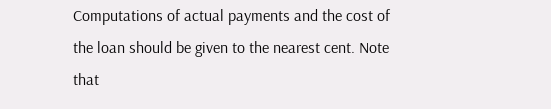Computations of actual payments and the cost of the loan should be given to the nearest cent. Note that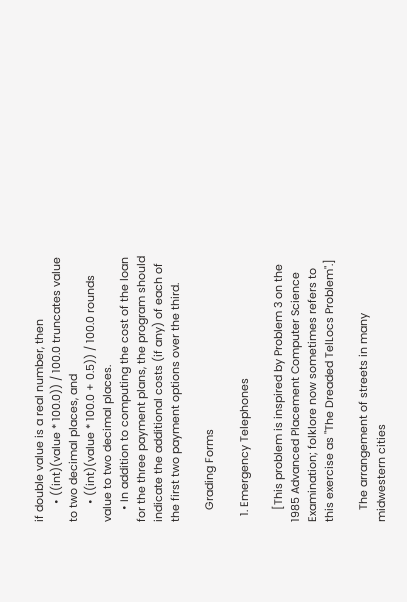if double value is a real number, then
      • ((int)(value * 100.0)) / 100.0 truncates value to two decimal places, and
      • ((int)(value * 100.0 + 0.5)) / 100.0 rounds value to two decimal places.
    • In addition to computing the cost of the loan for the three payment plans, the program should indicate the additional costs (if any) of each of the first two payment options over the third.

    Grading Forms

  1. Emergency Telephones

    [This problem is inspired by Problem 3 on the 1985 Advanced Placement Computer Science Examination; folklore now sometimes refers to this exercise as "The Dreaded TelLocs Problem".]

    The arrangement of streets in many midwestern cities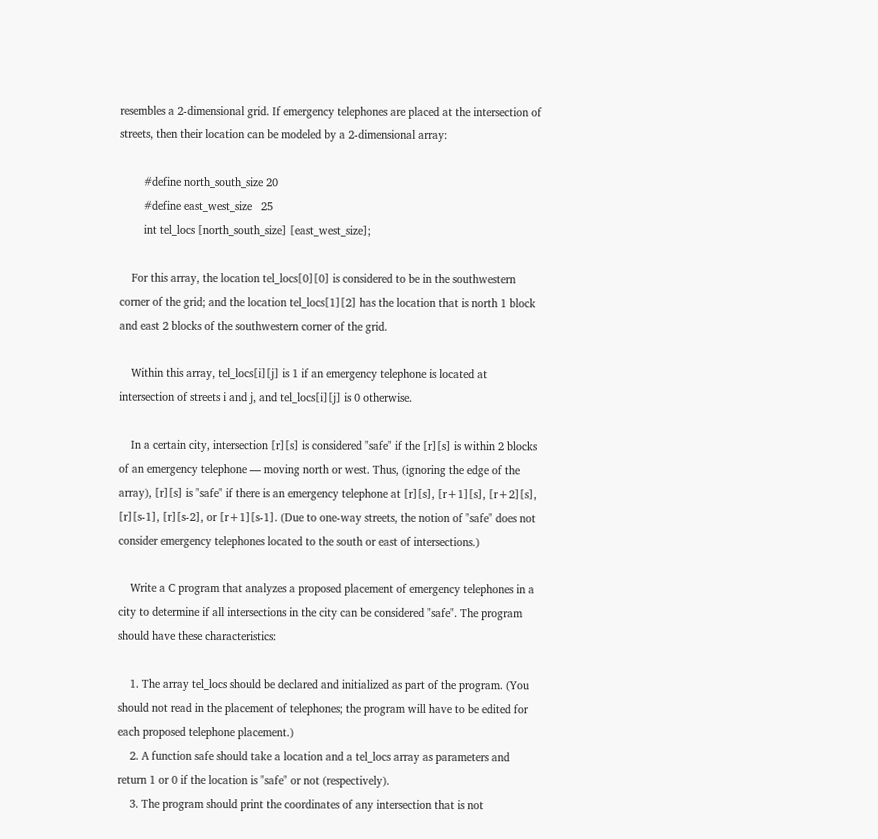resembles a 2-dimensional grid. If emergency telephones are placed at the intersection of streets, then their location can be modeled by a 2-dimensional array:

        #define north_south_size 20
        #define east_west_size   25
        int tel_locs [north_south_size] [east_west_size];

    For this array, the location tel_locs[0][0] is considered to be in the southwestern corner of the grid; and the location tel_locs[1][2] has the location that is north 1 block and east 2 blocks of the southwestern corner of the grid.

    Within this array, tel_locs[i][j] is 1 if an emergency telephone is located at intersection of streets i and j, and tel_locs[i][j] is 0 otherwise.

    In a certain city, intersection [r][s] is considered "safe" if the [r][s] is within 2 blocks of an emergency telephone — moving north or west. Thus, (ignoring the edge of the array), [r][s] is "safe" if there is an emergency telephone at [r][s], [r+1][s], [r+2][s], [r][s-1], [r][s-2], or [r+1][s-1]. (Due to one-way streets, the notion of "safe" does not consider emergency telephones located to the south or east of intersections.)

    Write a C program that analyzes a proposed placement of emergency telephones in a city to determine if all intersections in the city can be considered "safe". The program should have these characteristics:

    1. The array tel_locs should be declared and initialized as part of the program. (You should not read in the placement of telephones; the program will have to be edited for each proposed telephone placement.)
    2. A function safe should take a location and a tel_locs array as parameters and return 1 or 0 if the location is "safe" or not (respectively).
    3. The program should print the coordinates of any intersection that is not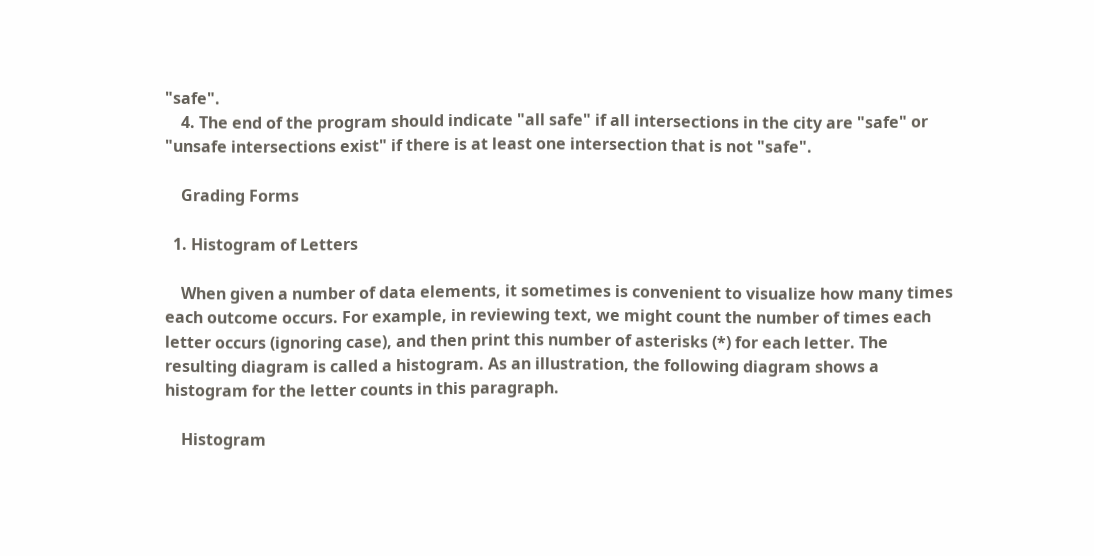"safe".
    4. The end of the program should indicate "all safe" if all intersections in the city are "safe" or "unsafe intersections exist" if there is at least one intersection that is not "safe".

    Grading Forms

  1. Histogram of Letters

    When given a number of data elements, it sometimes is convenient to visualize how many times each outcome occurs. For example, in reviewing text, we might count the number of times each letter occurs (ignoring case), and then print this number of asterisks (*) for each letter. The resulting diagram is called a histogram. As an illustration, the following diagram shows a histogram for the letter counts in this paragraph.

    Histogram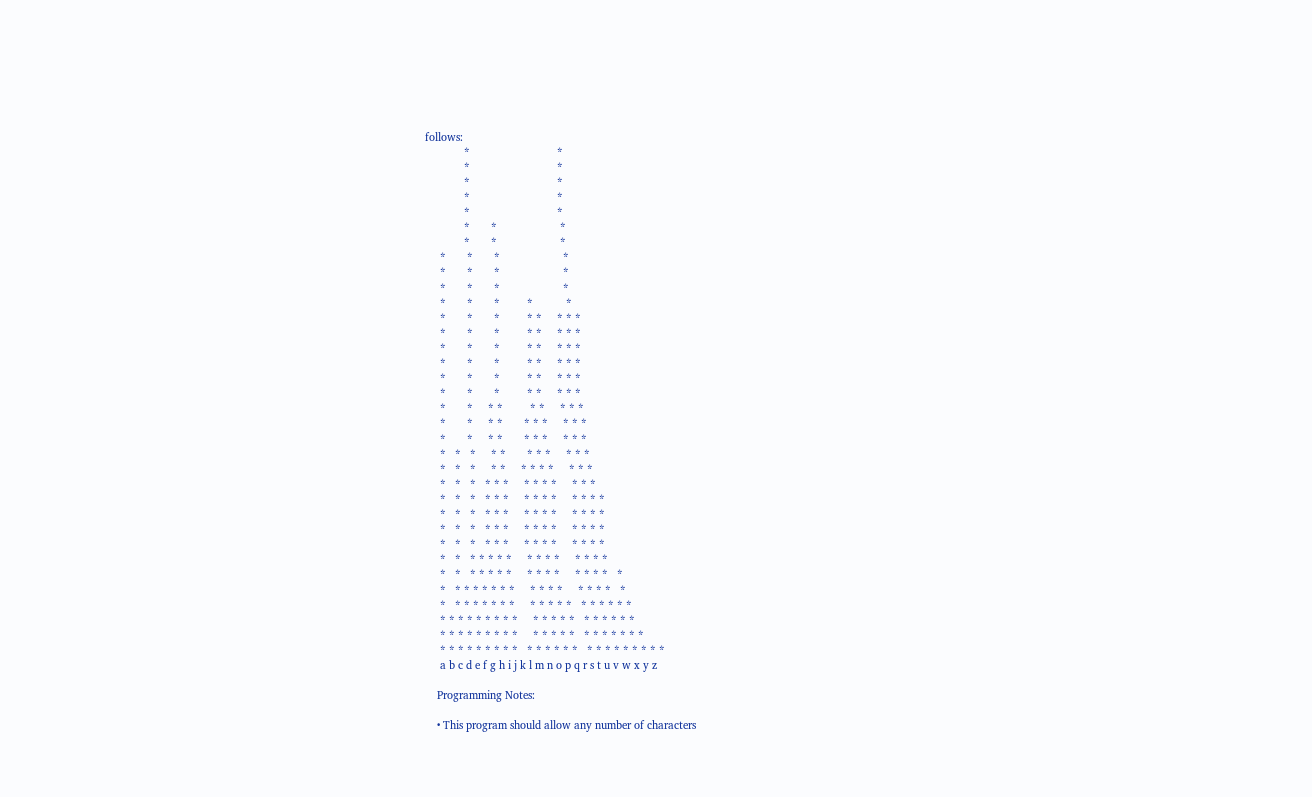follows:
             *                             *
             *                             *
             *                             *
             *                             *
             *                             *
             *       *                     *
             *       *                     *
     *       *       *                     *
     *       *       *                     *
     *       *       *                     *
     *       *       *         *           *
     *       *       *         * *     * * *
     *       *       *         * *     * * *
     *       *       *         * *     * * *
     *       *       *         * *     * * *
     *       *       *         * *     * * *
     *       *       *         * *     * * *
     *       *     * *         * *     * * *
     *       *     * *       * * *     * * *
     *       *     * *       * * *     * * *
     *   *   *     * *       * * *     * * *
     *   *   *     * *     * * * *     * * *
     *   *   *   * * *     * * * *     * * *
     *   *   *   * * *     * * * *     * * * *
     *   *   *   * * *     * * * *     * * * *
     *   *   *   * * *     * * * *     * * * *
     *   *   *   * * *     * * * *     * * * *
     *   *   * * * * *     * * * *     * * * *
     *   *   * * * * *     * * * *     * * * *   *
     *   * * * * * * *     * * * *     * * * *   *
     *   * * * * * * *     * * * * *   * * * * * *
     * * * * * * * * *     * * * * *   * * * * * *
     * * * * * * * * *     * * * * *   * * * * * * *
     * * * * * * * * *   * * * * * *   * * * * * * * * *
     a b c d e f g h i j k l m n o p q r s t u v w x y z

    Programming Notes:

    • This program should allow any number of characters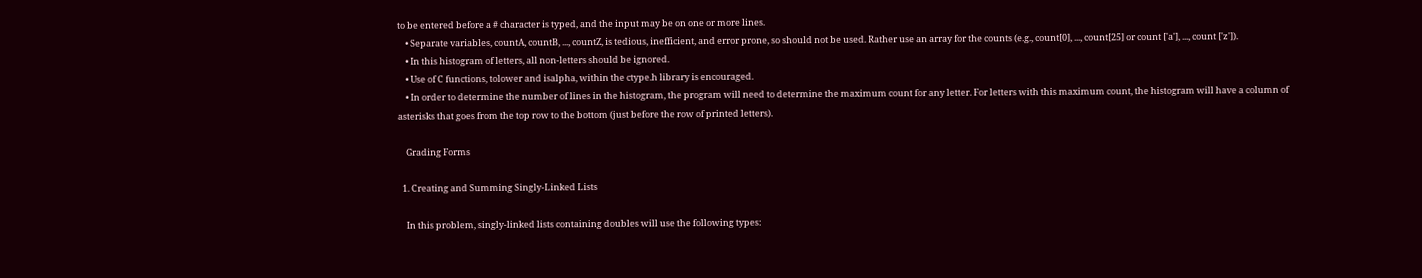to be entered before a # character is typed, and the input may be on one or more lines.
    • Separate variables, countA, countB, ..., countZ, is tedious, inefficient, and error prone, so should not be used. Rather use an array for the counts (e.g., count[0], ..., count[25] or count ['a'], ..., count ['z']).
    • In this histogram of letters, all non-letters should be ignored.
    • Use of C functions, tolower and isalpha, within the ctype.h library is encouraged.
    • In order to determine the number of lines in the histogram, the program will need to determine the maximum count for any letter. For letters with this maximum count, the histogram will have a column of asterisks that goes from the top row to the bottom (just before the row of printed letters).

    Grading Forms

  1. Creating and Summing Singly-Linked Lists

    In this problem, singly-linked lists containing doubles will use the following types: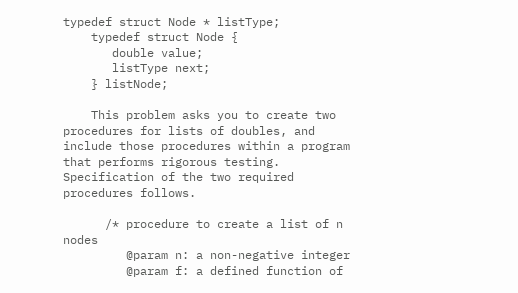typedef struct Node * listType;
    typedef struct Node {
       double value;
       listType next;
    } listNode;

    This problem asks you to create two procedures for lists of doubles, and include those procedures within a program that performs rigorous testing. Specification of the two required procedures follows.

      /* procedure to create a list of n nodes
         @param n: a non-negative integer
         @param f: a defined function of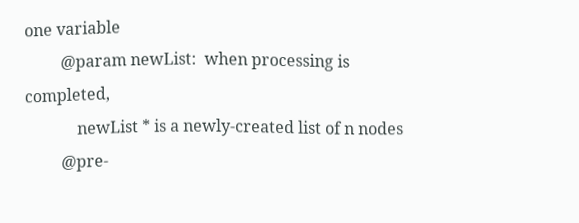one variable
         @param newList:  when processing is completed,
             newList * is a newly-created list of n nodes
         @pre-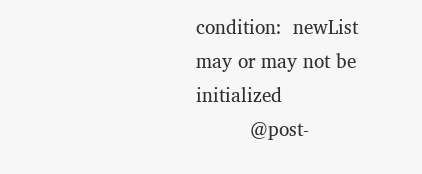condition:  newList may or may not be initialized
         @post-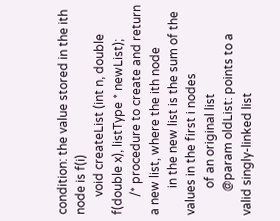condition: the value stored in the ith node is f(i)
      void createList (int n, double f(double x), listType * newList);
      /* procedure to create and return a new list, where the ith node
         in the new list is the sum of the values in the first i nodes
         of an original list
        @param oldList: points to a valid singly-linked list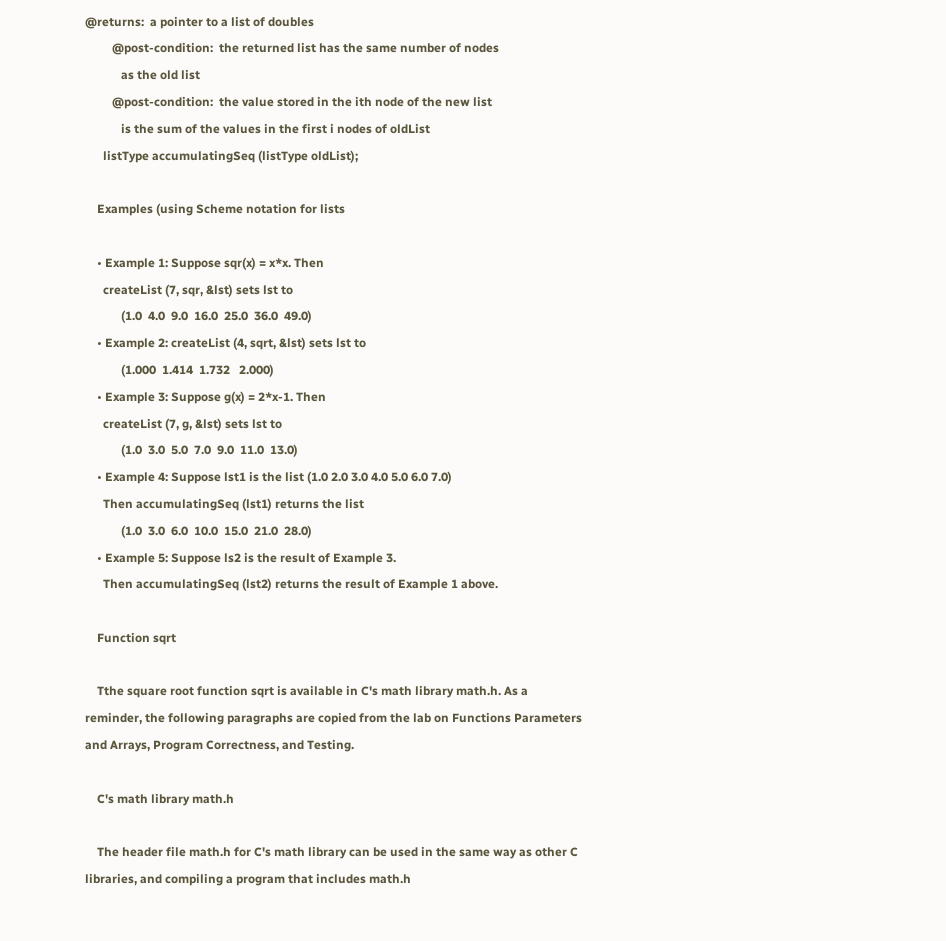@returns:  a pointer to a list of doubles
         @post-condition:  the returned list has the same number of nodes
            as the old list
         @post-condition:  the value stored in the ith node of the new list
            is the sum of the values in the first i nodes of oldList
      listType accumulatingSeq (listType oldList);

    Examples (using Scheme notation for lists

    • Example 1: Suppose sqr(x) = x*x. Then
      createList (7, sqr, &lst) sets lst to
            (1.0  4.0  9.0  16.0  25.0  36.0  49.0)
    • Example 2: createList (4, sqrt, &lst) sets lst to
            (1.000  1.414  1.732   2.000)
    • Example 3: Suppose g(x) = 2*x-1. Then
      createList (7, g, &lst) sets lst to
            (1.0  3.0  5.0  7.0  9.0  11.0  13.0)
    • Example 4: Suppose lst1 is the list (1.0 2.0 3.0 4.0 5.0 6.0 7.0)
      Then accumulatingSeq (lst1) returns the list
            (1.0  3.0  6.0  10.0  15.0  21.0  28.0)
    • Example 5: Suppose ls2 is the result of Example 3.
      Then accumulatingSeq (lst2) returns the result of Example 1 above.

    Function sqrt

    Tthe square root function sqrt is available in C's math library math.h. As a reminder, the following paragraphs are copied from the lab on Functions Parameters and Arrays, Program Correctness, and Testing.

    C's math library math.h

    The header file math.h for C's math library can be used in the same way as other C libraries, and compiling a program that includes math.h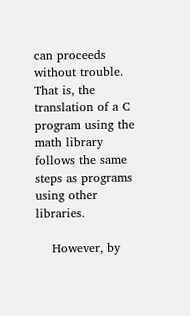can proceeds without trouble. That is, the translation of a C program using the math library follows the same steps as programs using other libraries.

    However, by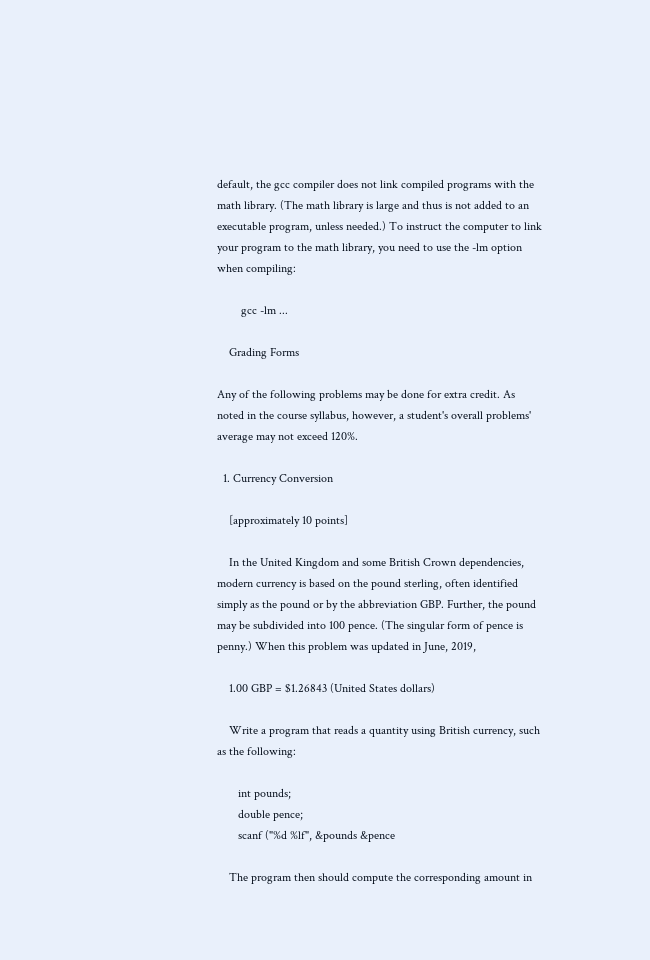default, the gcc compiler does not link compiled programs with the math library. (The math library is large and thus is not added to an executable program, unless needed.) To instruct the computer to link your program to the math library, you need to use the -lm option when compiling:

        gcc -lm ...

    Grading Forms

Any of the following problems may be done for extra credit. As noted in the course syllabus, however, a student's overall problems' average may not exceed 120%.

  1. Currency Conversion

    [approximately 10 points]

    In the United Kingdom and some British Crown dependencies, modern currency is based on the pound sterling, often identified simply as the pound or by the abbreviation GBP. Further, the pound may be subdivided into 100 pence. (The singular form of pence is penny.) When this problem was updated in June, 2019,

    1.00 GBP = $1.26843 (United States dollars)

    Write a program that reads a quantity using British currency, such as the following:

       int pounds;
       double pence;
       scanf ("%d %lf", &pounds &pence

    The program then should compute the corresponding amount in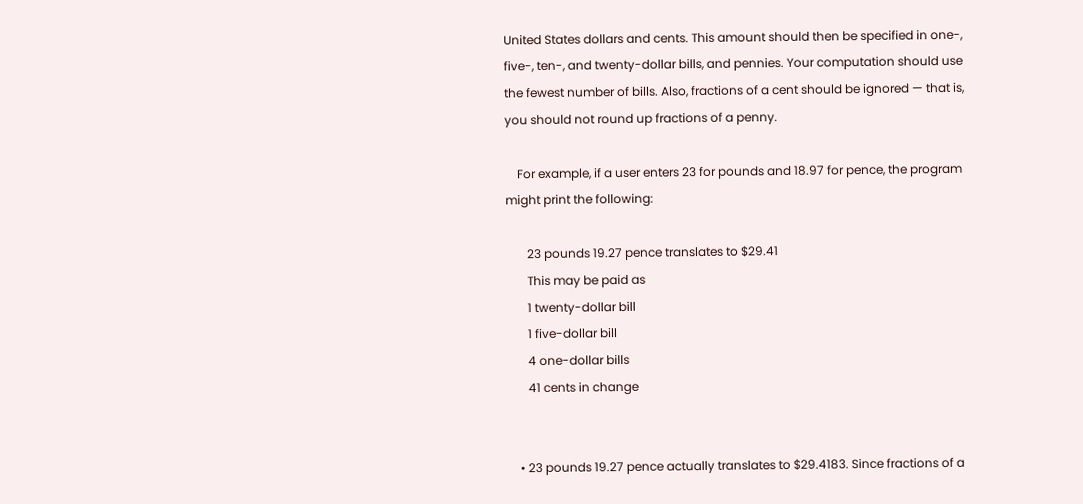United States dollars and cents. This amount should then be specified in one-, five-, ten-, and twenty-dollar bills, and pennies. Your computation should use the fewest number of bills. Also, fractions of a cent should be ignored — that is, you should not round up fractions of a penny.

    For example, if a user enters 23 for pounds and 18.97 for pence, the program might print the following:

       23 pounds 19.27 pence translates to $29.41
       This may be paid as
       1 twenty-dollar bill
       1 five-dollar bill
       4 one-dollar bills
       41 cents in change


    • 23 pounds 19.27 pence actually translates to $29.4183. Since fractions of a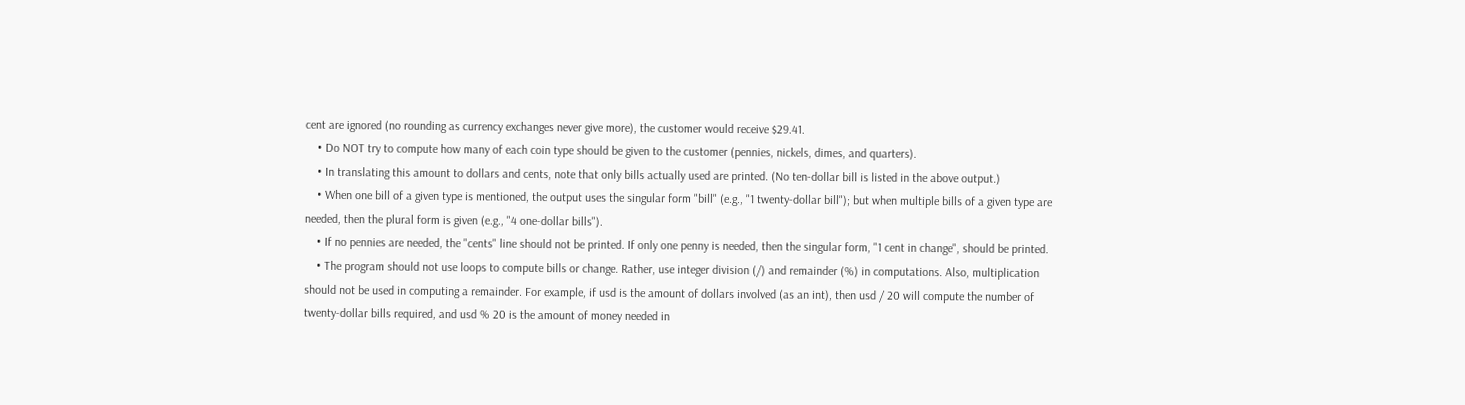cent are ignored (no rounding as currency exchanges never give more), the customer would receive $29.41.
    • Do NOT try to compute how many of each coin type should be given to the customer (pennies, nickels, dimes, and quarters).
    • In translating this amount to dollars and cents, note that only bills actually used are printed. (No ten-dollar bill is listed in the above output.)
    • When one bill of a given type is mentioned, the output uses the singular form "bill" (e.g., "1 twenty-dollar bill"); but when multiple bills of a given type are needed, then the plural form is given (e.g., "4 one-dollar bills").
    • If no pennies are needed, the "cents" line should not be printed. If only one penny is needed, then the singular form, "1 cent in change", should be printed.
    • The program should not use loops to compute bills or change. Rather, use integer division (/) and remainder (%) in computations. Also, multiplication should not be used in computing a remainder. For example, if usd is the amount of dollars involved (as an int), then usd / 20 will compute the number of twenty-dollar bills required, and usd % 20 is the amount of money needed in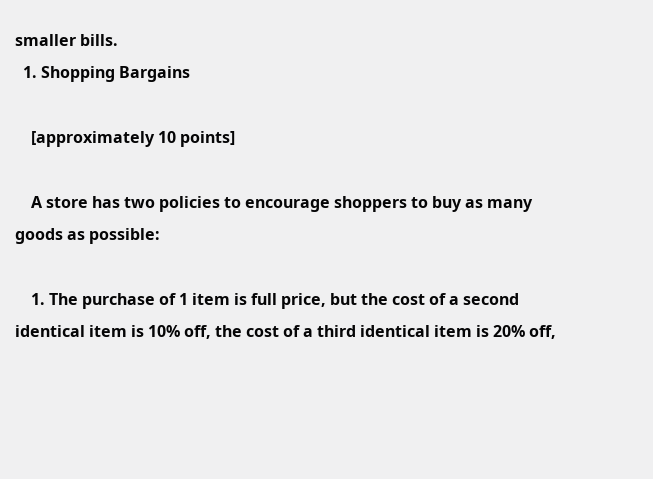smaller bills.
  1. Shopping Bargains

    [approximately 10 points]

    A store has two policies to encourage shoppers to buy as many goods as possible:

    1. The purchase of 1 item is full price, but the cost of a second identical item is 10% off, the cost of a third identical item is 20% off,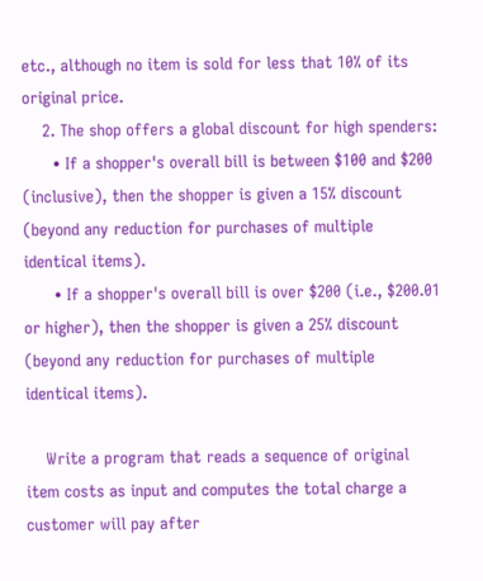etc., although no item is sold for less that 10% of its original price.
    2. The shop offers a global discount for high spenders:
      • If a shopper's overall bill is between $100 and $200 (inclusive), then the shopper is given a 15% discount (beyond any reduction for purchases of multiple identical items).
      • If a shopper's overall bill is over $200 (i.e., $200.01 or higher), then the shopper is given a 25% discount (beyond any reduction for purchases of multiple identical items).

    Write a program that reads a sequence of original item costs as input and computes the total charge a customer will pay after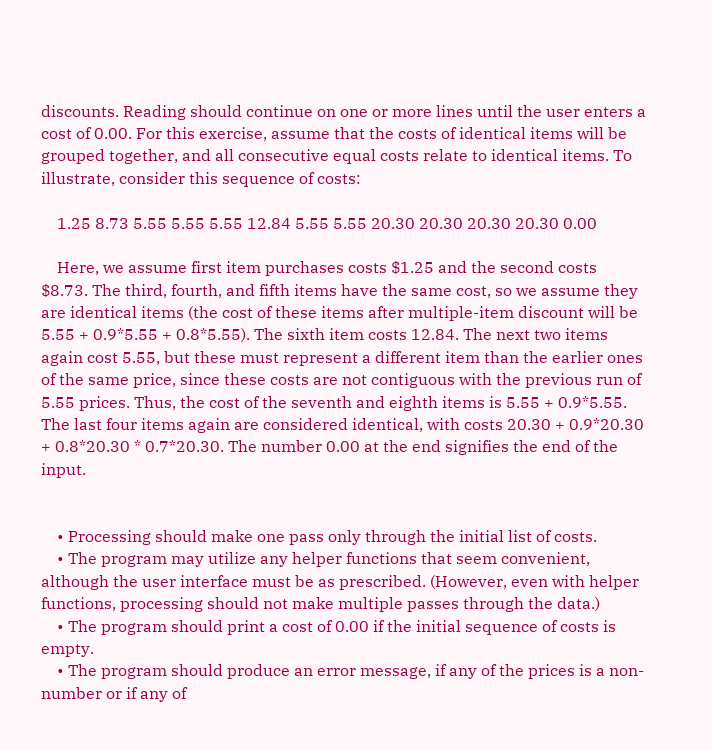discounts. Reading should continue on one or more lines until the user enters a cost of 0.00. For this exercise, assume that the costs of identical items will be grouped together, and all consecutive equal costs relate to identical items. To illustrate, consider this sequence of costs:

    1.25 8.73 5.55 5.55 5.55 12.84 5.55 5.55 20.30 20.30 20.30 20.30 0.00

    Here, we assume first item purchases costs $1.25 and the second costs $8.73. The third, fourth, and fifth items have the same cost, so we assume they are identical items (the cost of these items after multiple-item discount will be 5.55 + 0.9*5.55 + 0.8*5.55). The sixth item costs 12.84. The next two items again cost 5.55, but these must represent a different item than the earlier ones of the same price, since these costs are not contiguous with the previous run of 5.55 prices. Thus, the cost of the seventh and eighth items is 5.55 + 0.9*5.55. The last four items again are considered identical, with costs 20.30 + 0.9*20.30 + 0.8*20.30 * 0.7*20.30. The number 0.00 at the end signifies the end of the input.


    • Processing should make one pass only through the initial list of costs.
    • The program may utilize any helper functions that seem convenient, although the user interface must be as prescribed. (However, even with helper functions, processing should not make multiple passes through the data.)
    • The program should print a cost of 0.00 if the initial sequence of costs is empty.
    • The program should produce an error message, if any of the prices is a non-number or if any of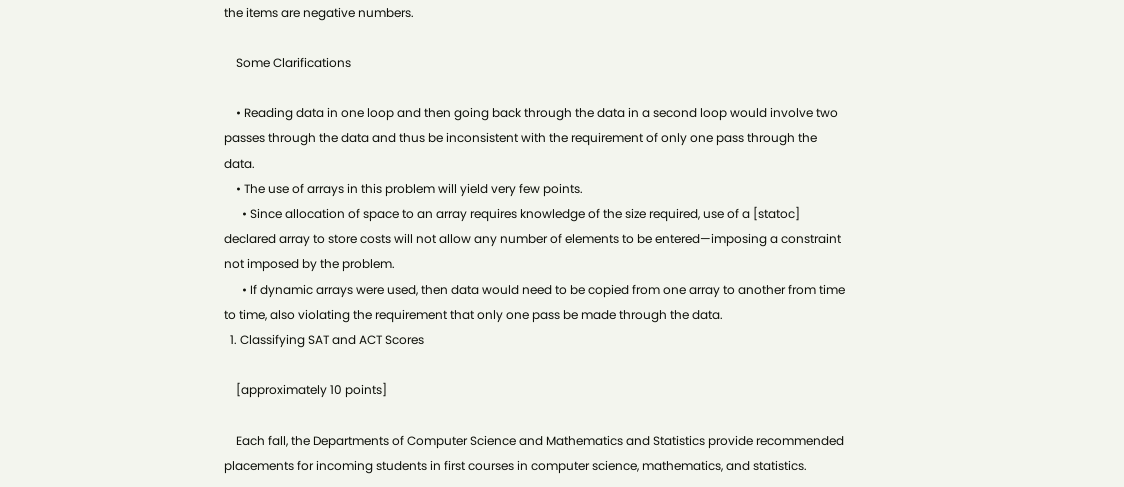the items are negative numbers.

    Some Clarifications

    • Reading data in one loop and then going back through the data in a second loop would involve two passes through the data and thus be inconsistent with the requirement of only one pass through the data.
    • The use of arrays in this problem will yield very few points.
      • Since allocation of space to an array requires knowledge of the size required, use of a [statoc] declared array to store costs will not allow any number of elements to be entered—imposing a constraint not imposed by the problem.
      • If dynamic arrays were used, then data would need to be copied from one array to another from time to time, also violating the requirement that only one pass be made through the data.
  1. Classifying SAT and ACT Scores

    [approximately 10 points]

    Each fall, the Departments of Computer Science and Mathematics and Statistics provide recommended placements for incoming students in first courses in computer science, mathematics, and statistics.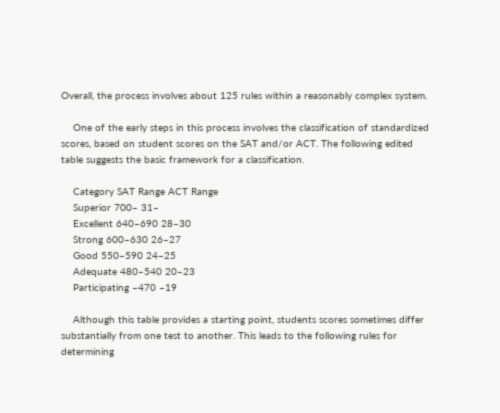Overall, the process involves about 125 rules within a reasonably complex system.

    One of the early steps in this process involves the classification of standardized scores, based on student scores on the SAT and/or ACT. The following edited table suggests the basic framework for a classification.

    Category SAT Range ACT Range
    Superior 700– 31–
    Excellent 640–690 28–30
    Strong 600–630 26–27
    Good 550–590 24–25
    Adequate 480–540 20–23
    Participating –470 –19

    Although this table provides a starting point, students scores sometimes differ substantially from one test to another. This leads to the following rules for determining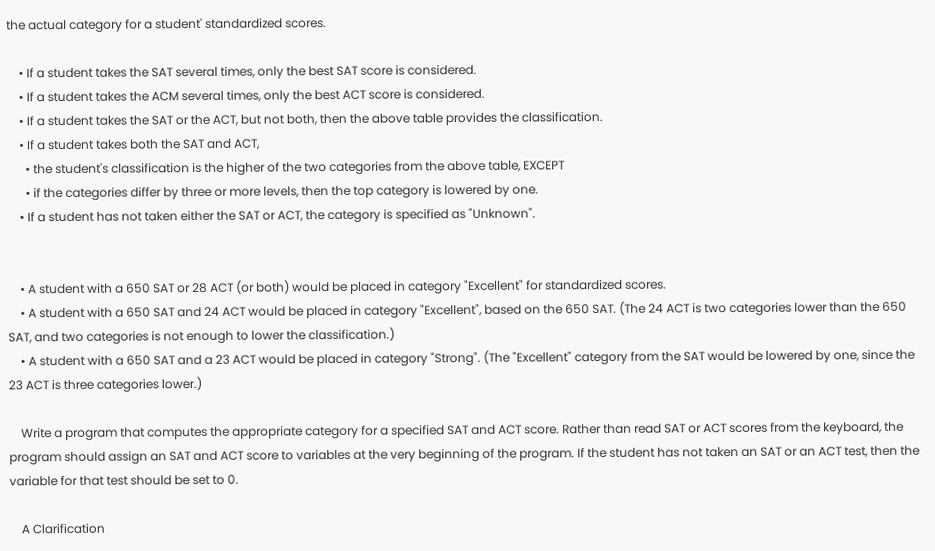the actual category for a student' standardized scores.

    • If a student takes the SAT several times, only the best SAT score is considered.
    • If a student takes the ACM several times, only the best ACT score is considered.
    • If a student takes the SAT or the ACT, but not both, then the above table provides the classification.
    • If a student takes both the SAT and ACT,
      • the student's classification is the higher of the two categories from the above table, EXCEPT
      • if the categories differ by three or more levels, then the top category is lowered by one.
    • If a student has not taken either the SAT or ACT, the category is specified as "Unknown".


    • A student with a 650 SAT or 28 ACT (or both) would be placed in category "Excellent" for standardized scores.
    • A student with a 650 SAT and 24 ACT would be placed in category "Excellent", based on the 650 SAT. (The 24 ACT is two categories lower than the 650 SAT, and two categories is not enough to lower the classification.)
    • A student with a 650 SAT and a 23 ACT would be placed in category "Strong". (The "Excellent" category from the SAT would be lowered by one, since the 23 ACT is three categories lower.)

    Write a program that computes the appropriate category for a specified SAT and ACT score. Rather than read SAT or ACT scores from the keyboard, the program should assign an SAT and ACT score to variables at the very beginning of the program. If the student has not taken an SAT or an ACT test, then the variable for that test should be set to 0.

    A Clarification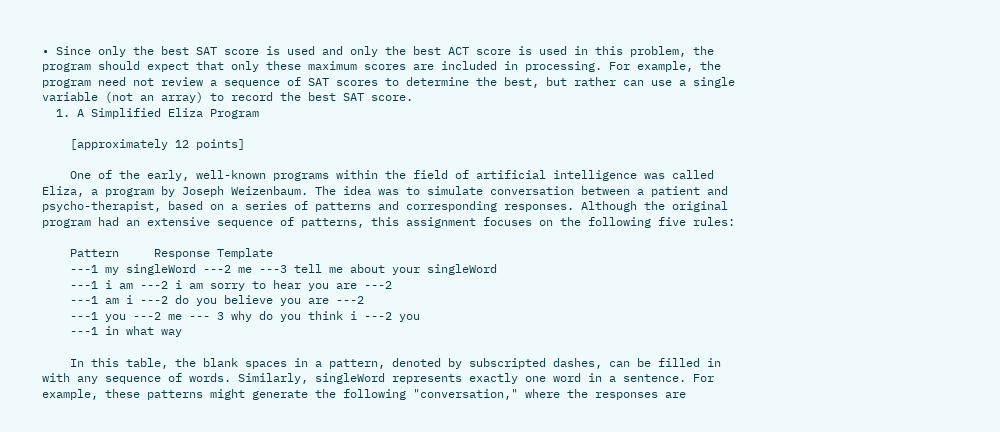• Since only the best SAT score is used and only the best ACT score is used in this problem, the program should expect that only these maximum scores are included in processing. For example, the program need not review a sequence of SAT scores to determine the best, but rather can use a single variable (not an array) to record the best SAT score.
  1. A Simplified Eliza Program

    [approximately 12 points]

    One of the early, well-known programs within the field of artificial intelligence was called Eliza, a program by Joseph Weizenbaum. The idea was to simulate conversation between a patient and psycho-therapist, based on a series of patterns and corresponding responses. Although the original program had an extensive sequence of patterns, this assignment focuses on the following five rules:

    Pattern     Response Template
    ---1 my singleWord ---2 me ---3 tell me about your singleWord
    ---1 i am ---2 i am sorry to hear you are ---2
    ---1 am i ---2 do you believe you are ---2
    ---1 you ---2 me --- 3 why do you think i ---2 you
    ---1 in what way

    In this table, the blank spaces in a pattern, denoted by subscripted dashes, can be filled in with any sequence of words. Similarly, singleWord represents exactly one word in a sentence. For example, these patterns might generate the following "conversation," where the responses are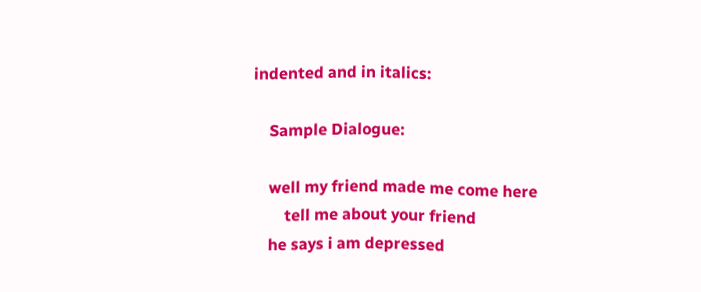indented and in italics:

    Sample Dialogue:

    well my friend made me come here
        tell me about your friend
    he says i am depressed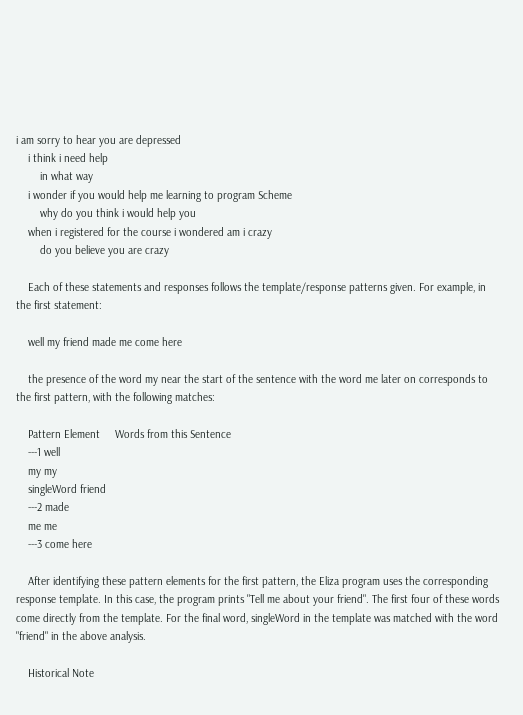i am sorry to hear you are depressed
    i think i need help
        in what way
    i wonder if you would help me learning to program Scheme
        why do you think i would help you
    when i registered for the course i wondered am i crazy
        do you believe you are crazy

    Each of these statements and responses follows the template/response patterns given. For example, in the first statement:

    well my friend made me come here

    the presence of the word my near the start of the sentence with the word me later on corresponds to the first pattern, with the following matches:

    Pattern Element     Words from this Sentence
    ---1 well
    my my
    singleWord friend
    ---2 made
    me me
    ---3 come here

    After identifying these pattern elements for the first pattern, the Eliza program uses the corresponding response template. In this case, the program prints "Tell me about your friend". The first four of these words come directly from the template. For the final word, singleWord in the template was matched with the word "friend" in the above analysis.

    Historical Note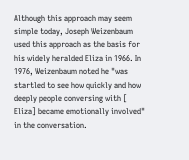Although this approach may seem simple today, Joseph Weizenbaum used this approach as the basis for his widely heralded Eliza in 1966. In 1976, Weizenbaum noted he "was startled to see how quickly and how deeply people conversing with [ Eliza] became emotionally involved" in the conversation.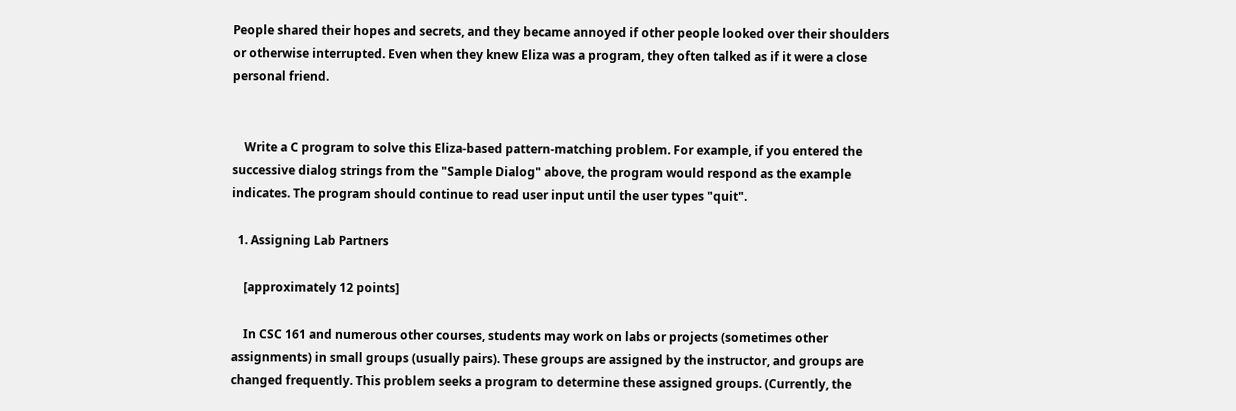People shared their hopes and secrets, and they became annoyed if other people looked over their shoulders or otherwise interrupted. Even when they knew Eliza was a program, they often talked as if it were a close personal friend.


    Write a C program to solve this Eliza-based pattern-matching problem. For example, if you entered the successive dialog strings from the "Sample Dialog" above, the program would respond as the example indicates. The program should continue to read user input until the user types "quit".

  1. Assigning Lab Partners

    [approximately 12 points]

    In CSC 161 and numerous other courses, students may work on labs or projects (sometimes other assignments) in small groups (usually pairs). These groups are assigned by the instructor, and groups are changed frequently. This problem seeks a program to determine these assigned groups. (Currently, the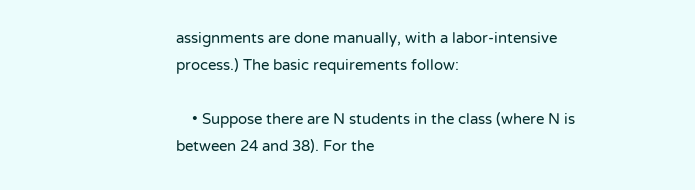assignments are done manually, with a labor-intensive process.) The basic requirements follow:

    • Suppose there are N students in the class (where N is between 24 and 38). For the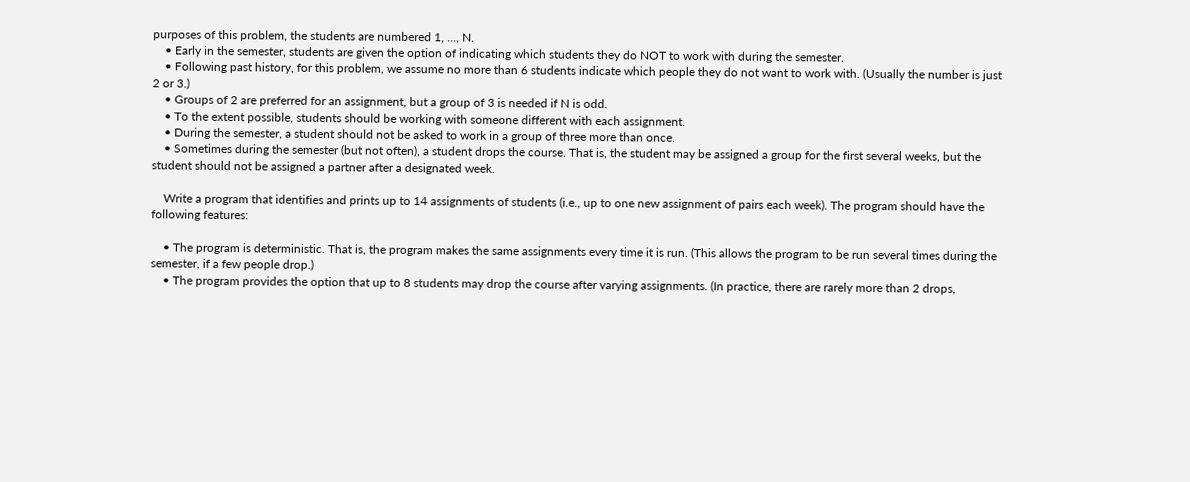purposes of this problem, the students are numbered 1, ..., N.
    • Early in the semester, students are given the option of indicating which students they do NOT to work with during the semester.
    • Following past history, for this problem, we assume no more than 6 students indicate which people they do not want to work with. (Usually the number is just 2 or 3.)
    • Groups of 2 are preferred for an assignment, but a group of 3 is needed if N is odd.
    • To the extent possible, students should be working with someone different with each assignment.
    • During the semester, a student should not be asked to work in a group of three more than once.
    • Sometimes during the semester (but not often), a student drops the course. That is, the student may be assigned a group for the first several weeks, but the student should not be assigned a partner after a designated week.

    Write a program that identifies and prints up to 14 assignments of students (i.e., up to one new assignment of pairs each week). The program should have the following features:

    • The program is deterministic. That is, the program makes the same assignments every time it is run. (This allows the program to be run several times during the semester, if a few people drop.)
    • The program provides the option that up to 8 students may drop the course after varying assignments. (In practice, there are rarely more than 2 drops,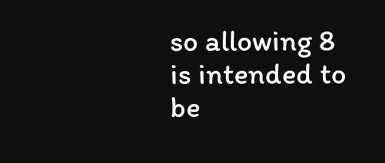so allowing 8 is intended to be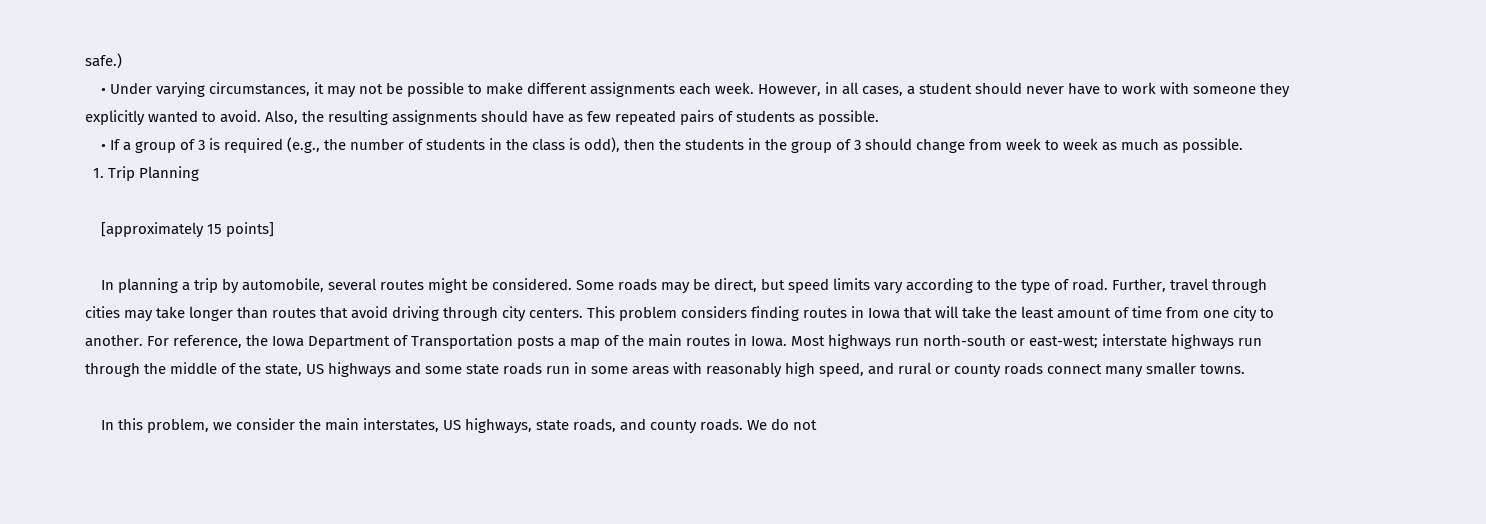safe.)
    • Under varying circumstances, it may not be possible to make different assignments each week. However, in all cases, a student should never have to work with someone they explicitly wanted to avoid. Also, the resulting assignments should have as few repeated pairs of students as possible.
    • If a group of 3 is required (e.g., the number of students in the class is odd), then the students in the group of 3 should change from week to week as much as possible.
  1. Trip Planning

    [approximately 15 points]

    In planning a trip by automobile, several routes might be considered. Some roads may be direct, but speed limits vary according to the type of road. Further, travel through cities may take longer than routes that avoid driving through city centers. This problem considers finding routes in Iowa that will take the least amount of time from one city to another. For reference, the Iowa Department of Transportation posts a map of the main routes in Iowa. Most highways run north-south or east-west; interstate highways run through the middle of the state, US highways and some state roads run in some areas with reasonably high speed, and rural or county roads connect many smaller towns.

    In this problem, we consider the main interstates, US highways, state roads, and county roads. We do not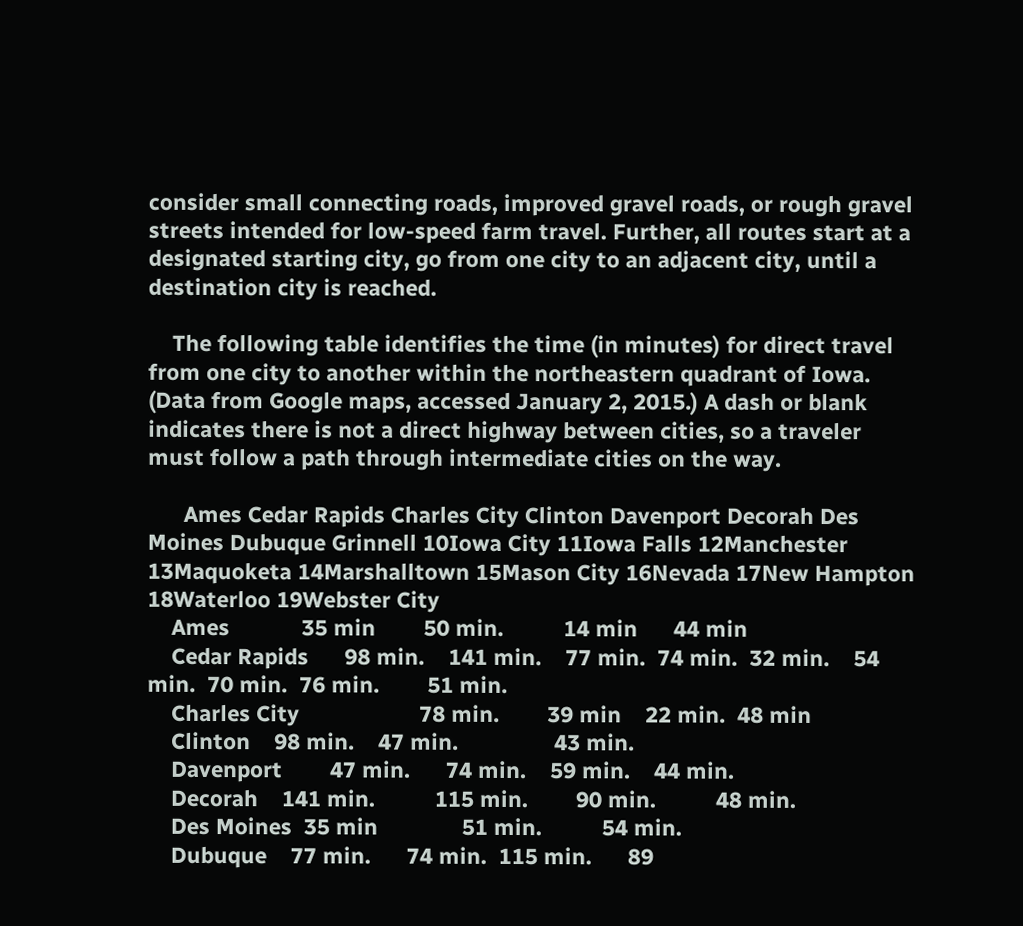consider small connecting roads, improved gravel roads, or rough gravel streets intended for low-speed farm travel. Further, all routes start at a designated starting city, go from one city to an adjacent city, until a destination city is reached.

    The following table identifies the time (in minutes) for direct travel from one city to another within the northeastern quadrant of Iowa. (Data from Google maps, accessed January 2, 2015.) A dash or blank indicates there is not a direct highway between cities, so a traveler must follow a path through intermediate cities on the way.

      Ames Cedar Rapids Charles City Clinton Davenport Decorah Des Moines Dubuque Grinnell 10Iowa City 11Iowa Falls 12Manchester 13Maquoketa 14Marshalltown 15Mason City 16Nevada 17New Hampton 18Waterloo 19Webster City
    Ames            35 min        50 min.          14 min      44 min
    Cedar Rapids      98 min.    141 min.    77 min.  74 min.  32 min.    54 min.  70 min.  76 min.        51 min.
    Charles City                    78 min.        39 min    22 min.  48 min
    Clinton    98 min.    47 min.                43 min.
    Davenport        47 min.      74 min.    59 min.    44 min.
    Decorah    141 min.          115 min.        90 min.          48 min.
    Des Moines  35 min              51 min.          54 min.
    Dubuque    77 min.      74 min.  115 min.      89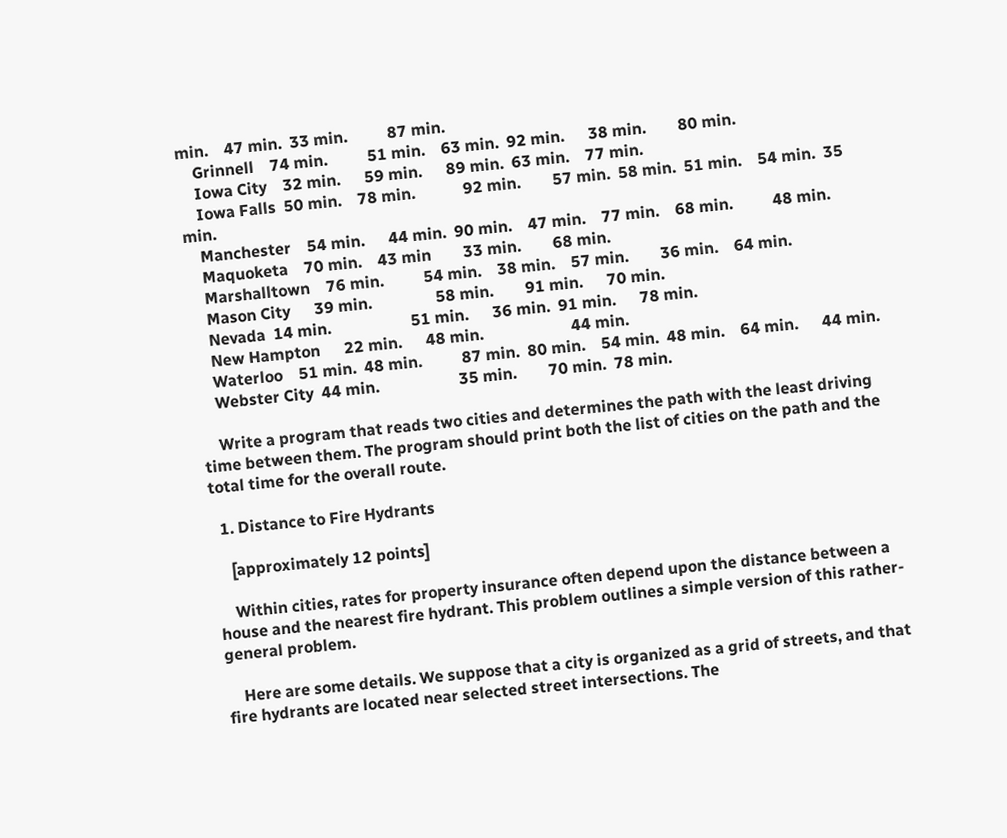min.    47 min.  33 min.          87 min.
    Grinnell    74 min.          51 min.    63 min.  92 min.      38 min.        80 min.
    Iowa City    32 min.      59 min.      89 min.  63 min.    77 min.
    Iowa Falls  50 min.    78 min.            92 min.        57 min.  58 min.  51 min.    54 min.  35 min.
    Manchester    54 min.      44 min.  90 min.    47 min.    77 min.    68 min.          48 min.
    Maquoketa    70 min.    43 min        33 min.        68 min.
    Marshalltown    76 min.          54 min.    38 min.    57 min.        36 min.    64 min.
    Mason City      39 min.                58 min.        91 min.      70 min.
    Nevada  14 min.                    51 min.      36 min.  91 min.      78 min.
    New Hampton      22 min.      48 min.                      44 min.
    Waterloo    51 min.  48 min.          87 min.  80 min.    54 min.  48 min.    64 min.      44 min.
    Webster City  44 min.                    35 min.        70 min.  78 min.

    Write a program that reads two cities and determines the path with the least driving time between them. The program should print both the list of cities on the path and the total time for the overall route.

  1. Distance to Fire Hydrants

    [approximately 12 points]

    Within cities, rates for property insurance often depend upon the distance between a house and the nearest fire hydrant. This problem outlines a simple version of this rather-general problem.

    Here are some details. We suppose that a city is organized as a grid of streets, and that fire hydrants are located near selected street intersections. The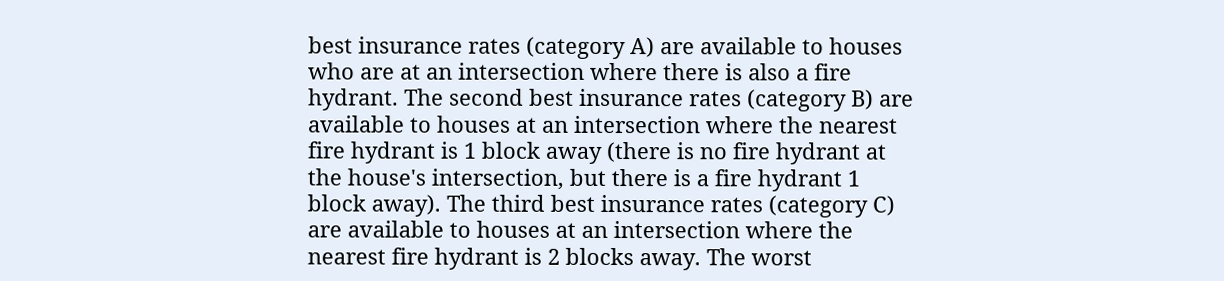best insurance rates (category A) are available to houses who are at an intersection where there is also a fire hydrant. The second best insurance rates (category B) are available to houses at an intersection where the nearest fire hydrant is 1 block away (there is no fire hydrant at the house's intersection, but there is a fire hydrant 1 block away). The third best insurance rates (category C) are available to houses at an intersection where the nearest fire hydrant is 2 blocks away. The worst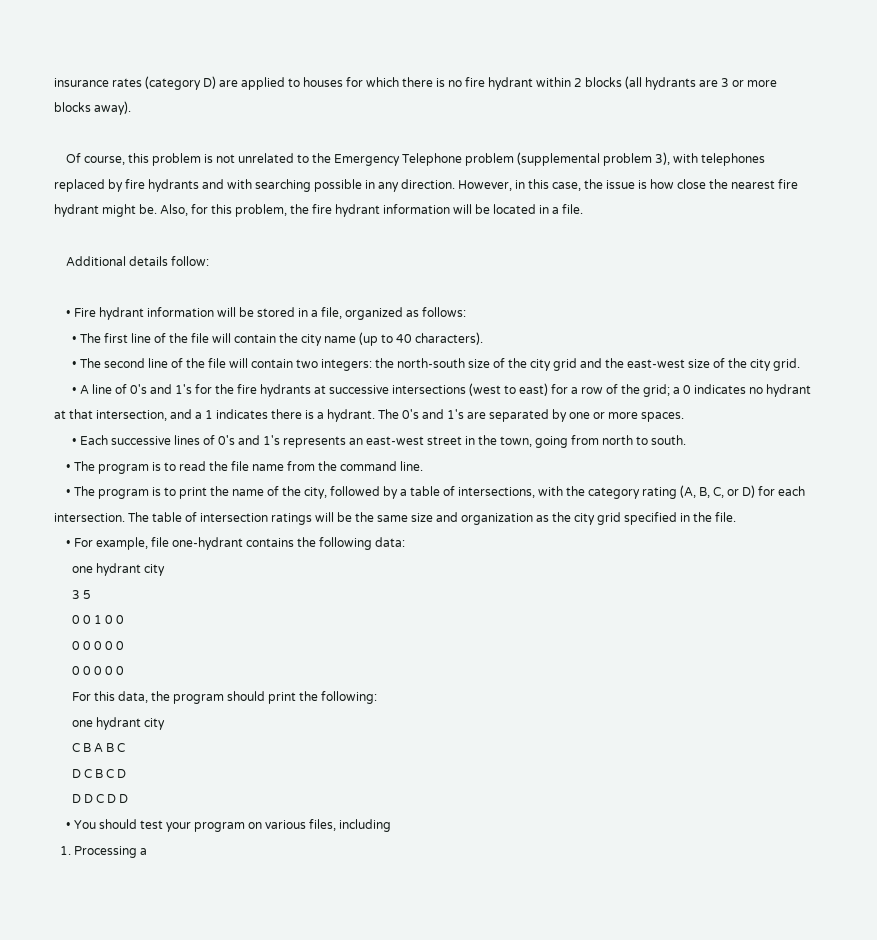insurance rates (category D) are applied to houses for which there is no fire hydrant within 2 blocks (all hydrants are 3 or more blocks away).

    Of course, this problem is not unrelated to the Emergency Telephone problem (supplemental problem 3), with telephones replaced by fire hydrants and with searching possible in any direction. However, in this case, the issue is how close the nearest fire hydrant might be. Also, for this problem, the fire hydrant information will be located in a file.

    Additional details follow:

    • Fire hydrant information will be stored in a file, organized as follows:
      • The first line of the file will contain the city name (up to 40 characters).
      • The second line of the file will contain two integers: the north-south size of the city grid and the east-west size of the city grid.
      • A line of 0's and 1's for the fire hydrants at successive intersections (west to east) for a row of the grid; a 0 indicates no hydrant at that intersection, and a 1 indicates there is a hydrant. The 0's and 1's are separated by one or more spaces.
      • Each successive lines of 0's and 1's represents an east-west street in the town, going from north to south.
    • The program is to read the file name from the command line.
    • The program is to print the name of the city, followed by a table of intersections, with the category rating (A, B, C, or D) for each intersection. The table of intersection ratings will be the same size and organization as the city grid specified in the file.
    • For example, file one-hydrant contains the following data:
      one hydrant city
      3 5
      0 0 1 0 0
      0 0 0 0 0
      0 0 0 0 0
      For this data, the program should print the following:
      one hydrant city
      C B A B C
      D C B C D
      D D C D D
    • You should test your program on various files, including
  1. Processing a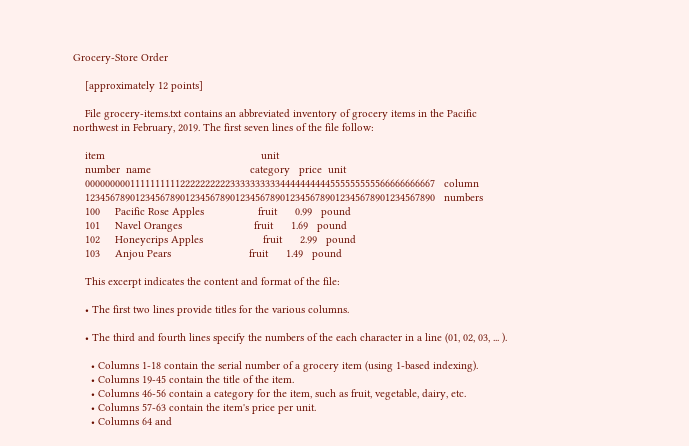Grocery-Store Order

    [approximately 12 points]

    File grocery-items.txt contains an abbreviated inventory of grocery items in the Pacific northwest in February, 2019. The first seven lines of the file follow:

    item                                                    unit
    number  name                                 category   price  unit
    0000000001111111111222222222233333333334444444444555555555566666666667   column
    1234567890123456789012345678901234567890123456789012345678901234567890   numbers
    100     Pacific Rose Apples                  fruit      0.99   pound
    101     Navel Oranges                        fruit      1.69   pound
    102     Honeycrips Apples                    fruit      2.99   pound
    103     Anjou Pears                          fruit      1.49   pound

    This excerpt indicates the content and format of the file:

    • The first two lines provide titles for the various columns.

    • The third and fourth lines specify the numbers of the each character in a line (01, 02, 03, ... ).

      • Columns 1-18 contain the serial number of a grocery item (using 1-based indexing).
      • Columns 19-45 contain the title of the item.
      • Columns 46-56 contain a category for the item, such as fruit, vegetable, dairy, etc.
      • Columns 57-63 contain the item's price per unit.
      • Columns 64 and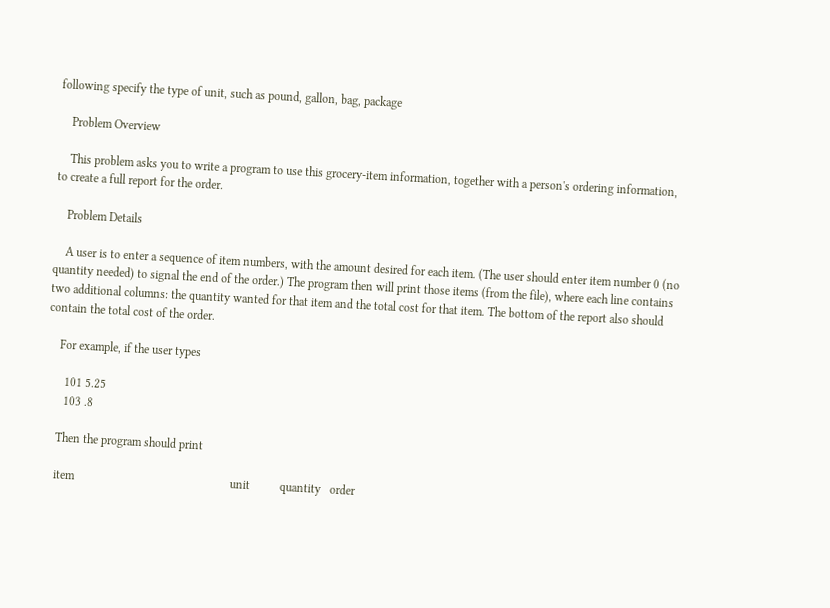following specify the type of unit, such as pound, gallon, bag, package

    Problem Overview

    This problem asks you to write a program to use this grocery-item information, together with a person's ordering information, to create a full report for the order.

    Problem Details

    A user is to enter a sequence of item numbers, with the amount desired for each item. (The user should enter item number 0 (no quantity needed) to signal the end of the order.) The program then will print those items (from the file), where each line contains two additional columns: the quantity wanted for that item and the total cost for that item. The bottom of the report also should contain the total cost of the order.

    For example, if the user types

      101 5.25
      103 .8

    Then the program should print

    item                                                    unit          quantity   order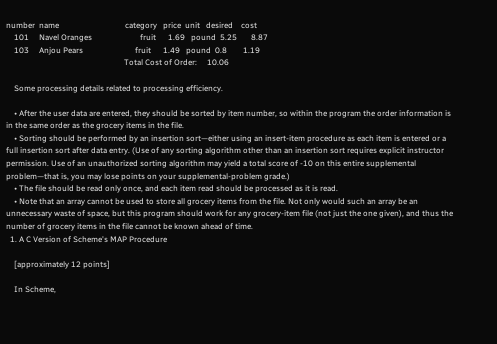number  name                                 category   price  unit   desired    cost
    101     Navel Oranges                        fruit      1.69   pound  5.25       8.87
    103     Anjou Pears                          fruit      1.49   pound  0.8        1.19
                                                           Total Cost of Order:     10.06

    Some processing details related to processing efficiency.

    • After the user data are entered, they should be sorted by item number, so within the program the order information is in the same order as the grocery items in the file.
    • Sorting should be performed by an insertion sort—either using an insert-item procedure as each item is entered or a full insertion sort after data entry. (Use of any sorting algorithm other than an insertion sort requires explicit instructor permission. Use of an unauthorized sorting algorithm may yield a total score of -10 on this entire supplemental problem—that is, you may lose points on your supplemental-problem grade.)
    • The file should be read only once, and each item read should be processed as it is read.
    • Note that an array cannot be used to store all grocery items from the file. Not only would such an array be an unnecessary waste of space, but this program should work for any grocery-item file (not just the one given), and thus the number of grocery items in the file cannot be known ahead of time.
  1. A C Version of Scheme's MAP Procedure

    [approximately 12 points]

    In Scheme,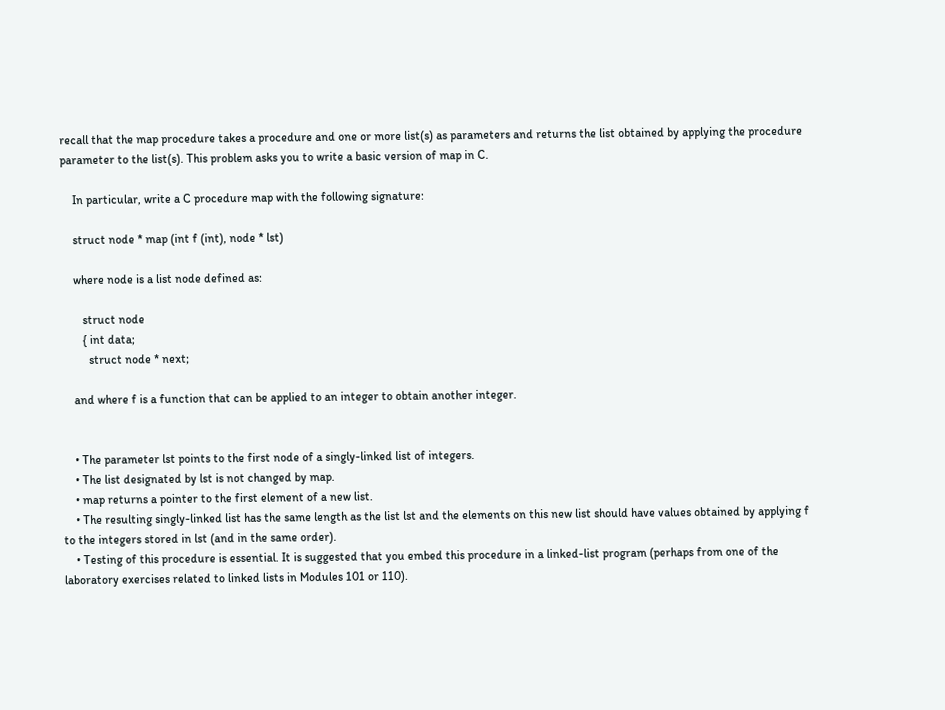recall that the map procedure takes a procedure and one or more list(s) as parameters and returns the list obtained by applying the procedure parameter to the list(s). This problem asks you to write a basic version of map in C.

    In particular, write a C procedure map with the following signature:

    struct node * map (int f (int), node * lst)

    where node is a list node defined as:

       struct node
       { int data;
         struct node * next;

    and where f is a function that can be applied to an integer to obtain another integer.


    • The parameter lst points to the first node of a singly-linked list of integers.
    • The list designated by lst is not changed by map.
    • map returns a pointer to the first element of a new list.
    • The resulting singly-linked list has the same length as the list lst and the elements on this new list should have values obtained by applying f to the integers stored in lst (and in the same order).
    • Testing of this procedure is essential. It is suggested that you embed this procedure in a linked-list program (perhaps from one of the laboratory exercises related to linked lists in Modules 101 or 110).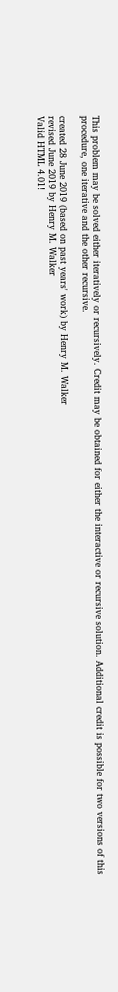This problem may be solved either iteratively or recursively. Credit may be obtained for either the interactive or recursive solution. Additional credit is possible for two versions of this procedure, one iterative and the other recursive.

created 28 June 2019 (based on past years' work) by Henry M. Walker
revised June 2019 by Henry M. Walker
Valid HTML 4.01!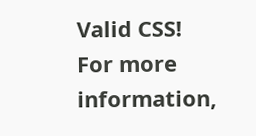Valid CSS!
For more information,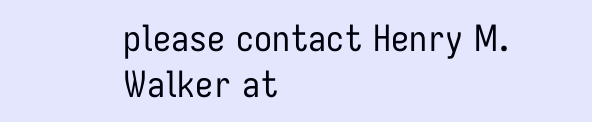please contact Henry M. Walker at